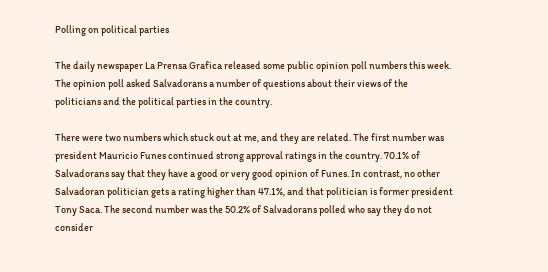Polling on political parties

The daily newspaper La Prensa Grafica released some public opinion poll numbers this week. The opinion poll asked Salvadorans a number of questions about their views of the politicians and the political parties in the country.

There were two numbers which stuck out at me, and they are related. The first number was president Mauricio Funes continued strong approval ratings in the country. 70.1% of Salvadorans say that they have a good or very good opinion of Funes. In contrast, no other Salvadoran politician gets a rating higher than 47.1%, and that politician is former president Tony Saca. The second number was the 50.2% of Salvadorans polled who say they do not consider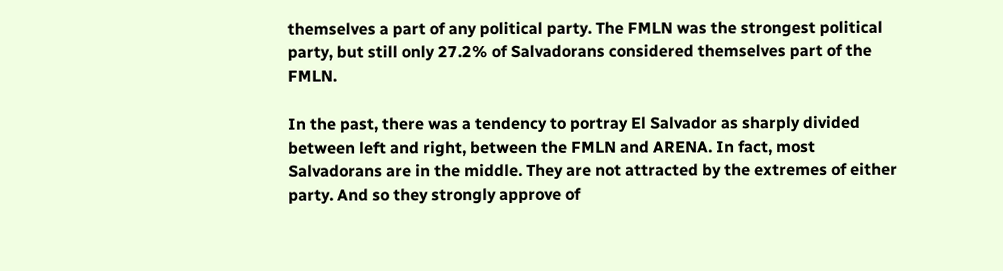themselves a part of any political party. The FMLN was the strongest political party, but still only 27.2% of Salvadorans considered themselves part of the FMLN.

In the past, there was a tendency to portray El Salvador as sharply divided between left and right, between the FMLN and ARENA. In fact, most Salvadorans are in the middle. They are not attracted by the extremes of either party. And so they strongly approve of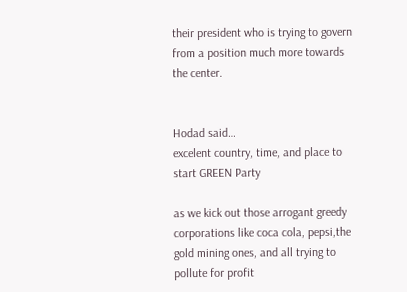their president who is trying to govern from a position much more towards the center.


Hodad said…
excelent country, time, and place to start GREEN Party

as we kick out those arrogant greedy corporations like coca cola, pepsi,the gold mining ones, and all trying to pollute for profit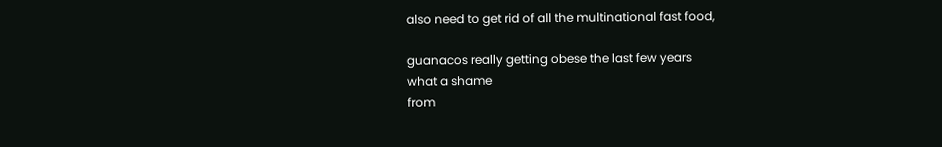also need to get rid of all the multinational fast food,

guanacos really getting obese the last few years
what a shame
from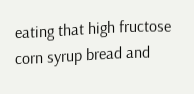eating that high fructose corn syrup bread and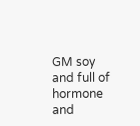GM soy and full of hormone and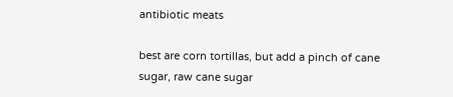antibiotic meats

best are corn tortillas, but add a pinch of cane sugar, raw cane sugar